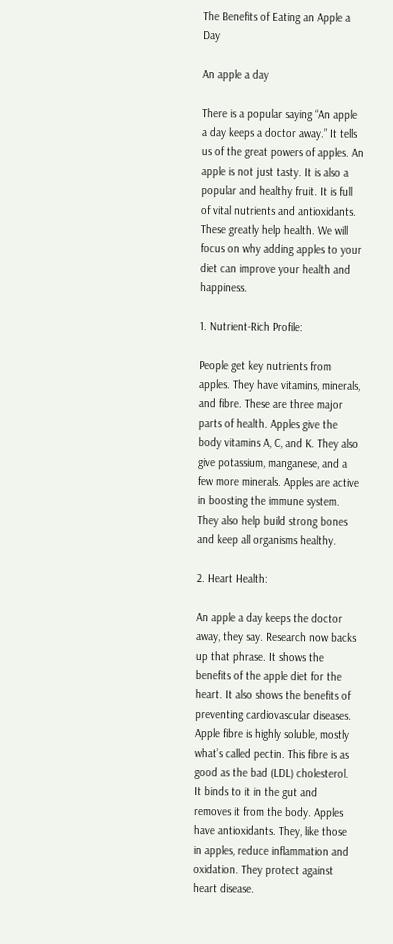The Benefits of Eating an Apple a Day

An apple a day

There is a popular saying “An apple a day keeps a doctor away.” It tells us of the great powers of apples. An apple is not just tasty. It is also a popular and healthy fruit. It is full of vital nutrients and antioxidants. These greatly help health. We will focus on why adding apples to your diet can improve your health and happiness.

1. Nutrient-Rich Profile:

People get key nutrients from apples. They have vitamins, minerals, and fibre. These are three major parts of health. Apples give the body vitamins A, C, and K. They also give potassium, manganese, and a few more minerals. Apples are active in boosting the immune system. They also help build strong bones and keep all organisms healthy.

2. Heart Health:

An apple a day keeps the doctor away, they say. Research now backs up that phrase. It shows the benefits of the apple diet for the heart. It also shows the benefits of preventing cardiovascular diseases. Apple fibre is highly soluble, mostly what’s called pectin. This fibre is as good as the bad (LDL) cholesterol. It binds to it in the gut and removes it from the body. Apples have antioxidants. They, like those in apples, reduce inflammation and oxidation. They protect against heart disease.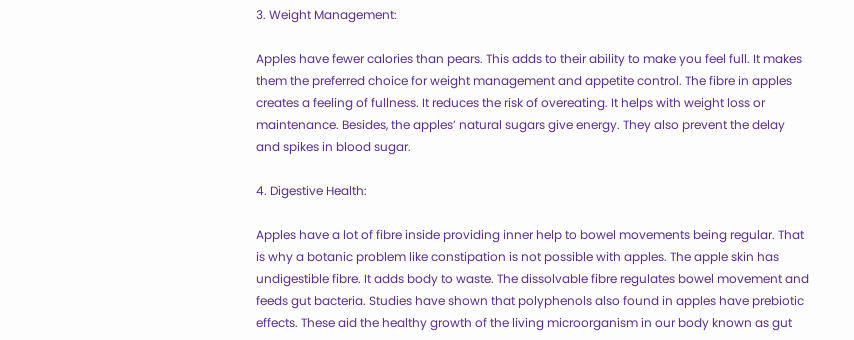3. Weight Management:

Apples have fewer calories than pears. This adds to their ability to make you feel full. It makes them the preferred choice for weight management and appetite control. The fibre in apples creates a feeling of fullness. It reduces the risk of overeating. It helps with weight loss or maintenance. Besides, the apples’ natural sugars give energy. They also prevent the delay and spikes in blood sugar.

4. Digestive Health:

Apples have a lot of fibre inside providing inner help to bowel movements being regular. That is why a botanic problem like constipation is not possible with apples. The apple skin has undigestible fibre. It adds body to waste. The dissolvable fibre regulates bowel movement and feeds gut bacteria. Studies have shown that polyphenols also found in apples have prebiotic effects. These aid the healthy growth of the living microorganism in our body known as gut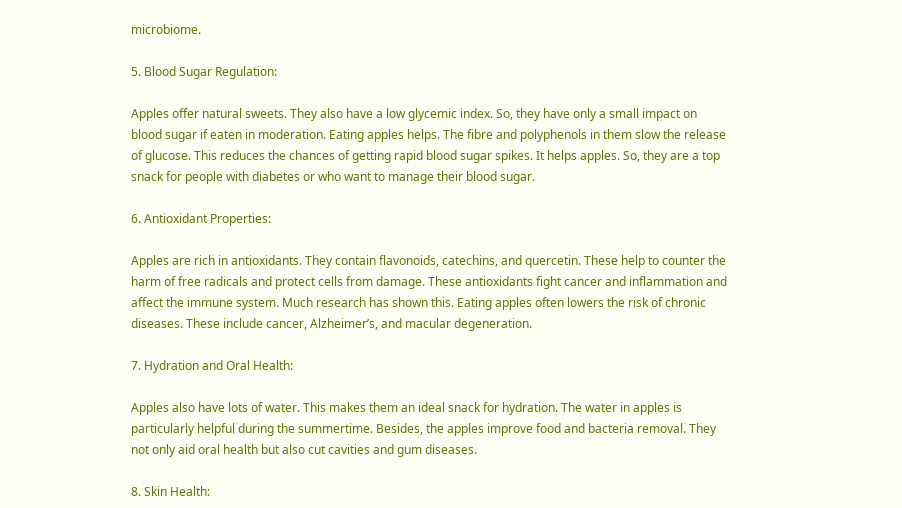microbiome.

5. Blood Sugar Regulation:

Apples offer natural sweets. They also have a low glycemic index. So, they have only a small impact on blood sugar if eaten in moderation. Eating apples helps. The fibre and polyphenols in them slow the release of glucose. This reduces the chances of getting rapid blood sugar spikes. It helps apples. So, they are a top snack for people with diabetes or who want to manage their blood sugar.

6. Antioxidant Properties:

Apples are rich in antioxidants. They contain flavonoids, catechins, and quercetin. These help to counter the harm of free radicals and protect cells from damage. These antioxidants fight cancer and inflammation and affect the immune system. Much research has shown this. Eating apples often lowers the risk of chronic diseases. These include cancer, Alzheimer’s, and macular degeneration.

7. Hydration and Oral Health:

Apples also have lots of water. This makes them an ideal snack for hydration. The water in apples is particularly helpful during the summertime. Besides, the apples improve food and bacteria removal. They not only aid oral health but also cut cavities and gum diseases.

8. Skin Health: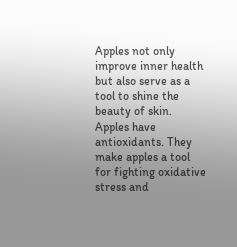Apples not only improve inner health but also serve as a tool to shine the beauty of skin. Apples have antioxidants. They make apples a tool for fighting oxidative stress and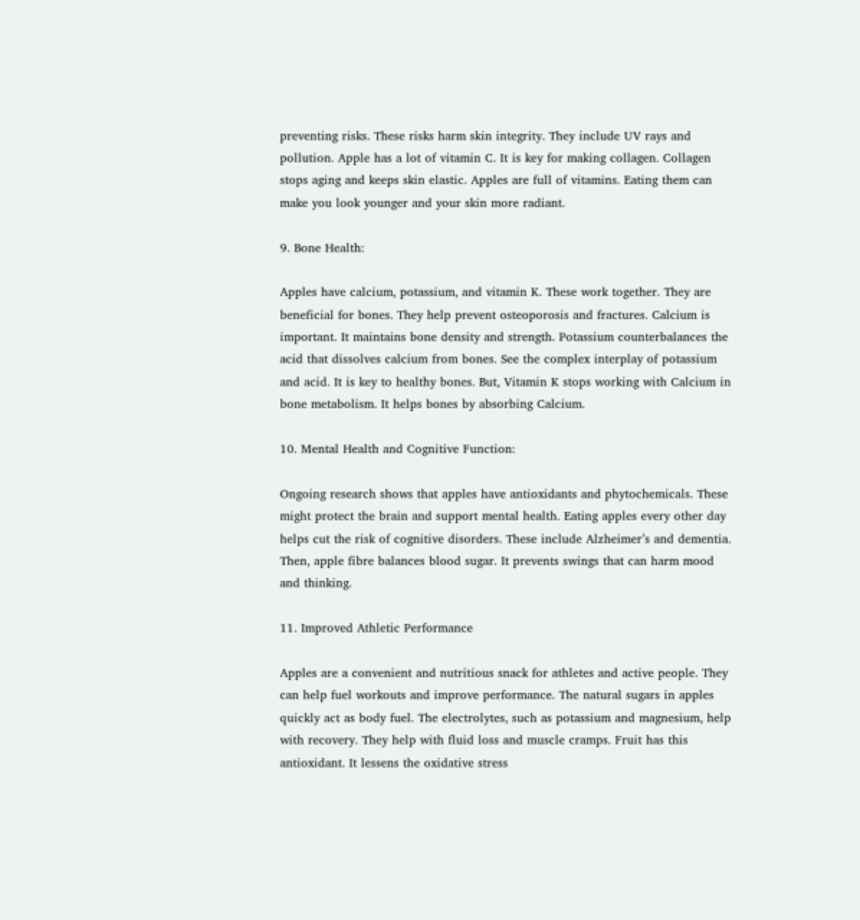preventing risks. These risks harm skin integrity. They include UV rays and pollution. Apple has a lot of vitamin C. It is key for making collagen. Collagen stops aging and keeps skin elastic. Apples are full of vitamins. Eating them can make you look younger and your skin more radiant.

9. Bone Health:

Apples have calcium, potassium, and vitamin K. These work together. They are beneficial for bones. They help prevent osteoporosis and fractures. Calcium is important. It maintains bone density and strength. Potassium counterbalances the acid that dissolves calcium from bones. See the complex interplay of potassium and acid. It is key to healthy bones. But, Vitamin K stops working with Calcium in bone metabolism. It helps bones by absorbing Calcium.

10. Mental Health and Cognitive Function:

Ongoing research shows that apples have antioxidants and phytochemicals. These might protect the brain and support mental health. Eating apples every other day helps cut the risk of cognitive disorders. These include Alzheimer’s and dementia. Then, apple fibre balances blood sugar. It prevents swings that can harm mood and thinking.

11. Improved Athletic Performance

Apples are a convenient and nutritious snack for athletes and active people. They can help fuel workouts and improve performance. The natural sugars in apples quickly act as body fuel. The electrolytes, such as potassium and magnesium, help with recovery. They help with fluid loss and muscle cramps. Fruit has this antioxidant. It lessens the oxidative stress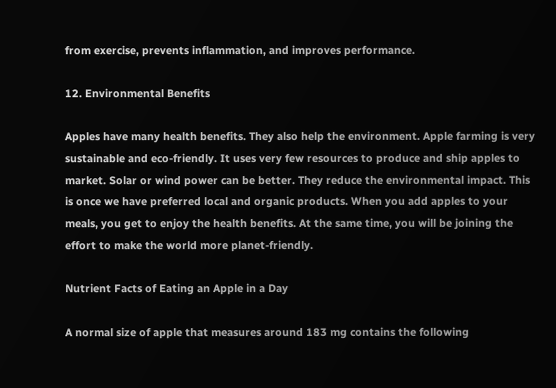from exercise, prevents inflammation, and improves performance.

12. Environmental Benefits

Apples have many health benefits. They also help the environment. Apple farming is very sustainable and eco-friendly. It uses very few resources to produce and ship apples to market. Solar or wind power can be better. They reduce the environmental impact. This is once we have preferred local and organic products. When you add apples to your meals, you get to enjoy the health benefits. At the same time, you will be joining the effort to make the world more planet-friendly.

Nutrient Facts of Eating an Apple in a Day

A normal size of apple that measures around 183 mg contains the following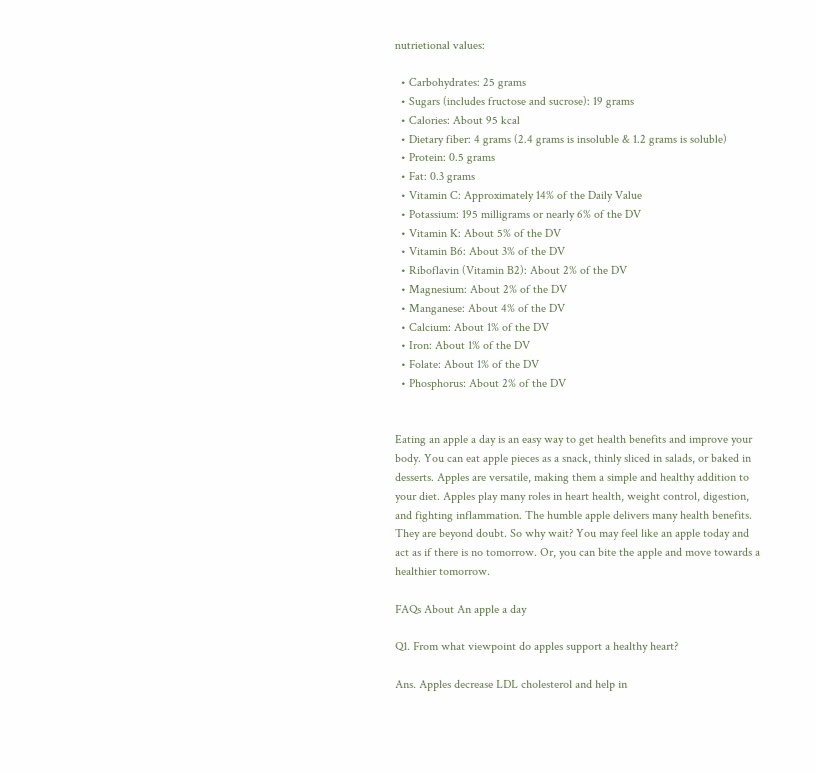nutrietional values:

  • Carbohydrates: 25 grams
  • Sugars (includes fructose and sucrose): 19 grams
  • Calories: About 95 kcal
  • Dietary fiber: 4 grams (2.4 grams is insoluble & 1.2 grams is soluble)
  • Protein: 0.5 grams
  • Fat: 0.3 grams
  • Vitamin C: Approximately 14% of the Daily Value
  • Potassium: 195 milligrams or nearly 6% of the DV
  • Vitamin K: About 5% of the DV
  • Vitamin B6: About 3% of the DV
  • Riboflavin (Vitamin B2): About 2% of the DV
  • Magnesium: About 2% of the DV
  • Manganese: About 4% of the DV
  • Calcium: About 1% of the DV
  • Iron: About 1% of the DV
  • Folate: About 1% of the DV
  • Phosphorus: About 2% of the DV


Eating an apple a day is an easy way to get health benefits and improve your body. You can eat apple pieces as a snack, thinly sliced in salads, or baked in desserts. Apples are versatile, making them a simple and healthy addition to your diet. Apples play many roles in heart health, weight control, digestion, and fighting inflammation. The humble apple delivers many health benefits. They are beyond doubt. So why wait? You may feel like an apple today and act as if there is no tomorrow. Or, you can bite the apple and move towards a healthier tomorrow.

FAQs About An apple a day

Q1. From what viewpoint do apples support a healthy heart?

Ans. Apples decrease LDL cholesterol and help in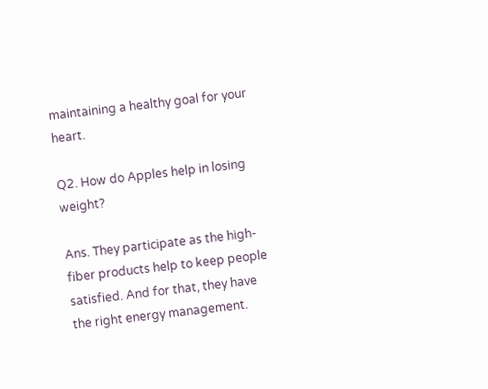maintaining a healthy goal for your heart.

Q2. How do Apples help in losing weight?

Ans. They participate as the high-fiber products help to keep people satisfied. And for that, they have the right energy management.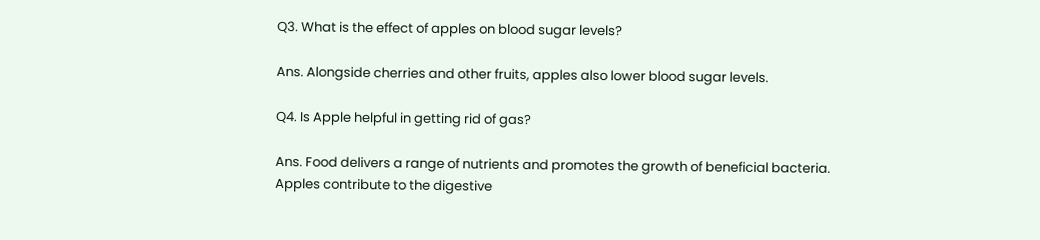Q3. What is the effect of apples on blood sugar levels?

Ans. Alongside cherries and other fruits, apples also lower blood sugar levels.

Q4. Is Apple helpful in getting rid of gas?

Ans. Food delivers a range of nutrients and promotes the growth of beneficial bacteria. Apples contribute to the digestive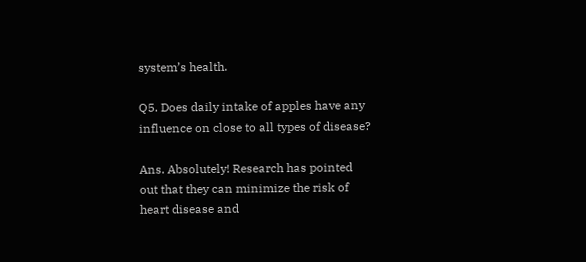system’s health.

Q5. Does daily intake of apples have any influence on close to all types of disease?

Ans. Absolutely! Research has pointed out that they can minimize the risk of heart disease and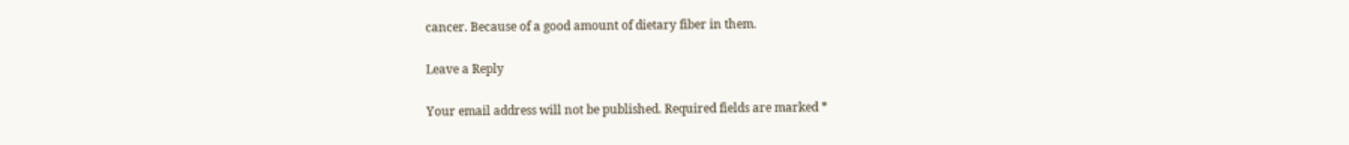cancer. Because of a good amount of dietary fiber in them.

Leave a Reply

Your email address will not be published. Required fields are marked *